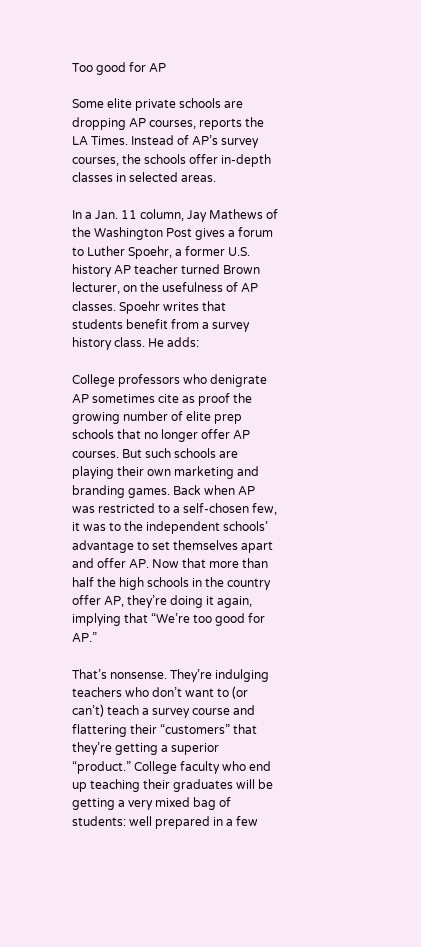Too good for AP

Some elite private schools are dropping AP courses, reports the LA Times. Instead of AP’s survey courses, the schools offer in-depth classes in selected areas.

In a Jan. 11 column, Jay Mathews of the Washington Post gives a forum to Luther Spoehr, a former U.S. history AP teacher turned Brown lecturer, on the usefulness of AP classes. Spoehr writes that students benefit from a survey history class. He adds:

College professors who denigrate AP sometimes cite as proof the growing number of elite prep schools that no longer offer AP courses. But such schools are playing their own marketing and branding games. Back when AP was restricted to a self-chosen few, it was to the independent schools’ advantage to set themselves apart and offer AP. Now that more than half the high schools in the country offer AP, they’re doing it again, implying that “We’re too good for AP.”

That’s nonsense. They’re indulging teachers who don’t want to (or can’t) teach a survey course and flattering their “customers” that they’re getting a superior “product.” College faculty who end up teaching their graduates will be getting a very mixed bag of students: well prepared in a few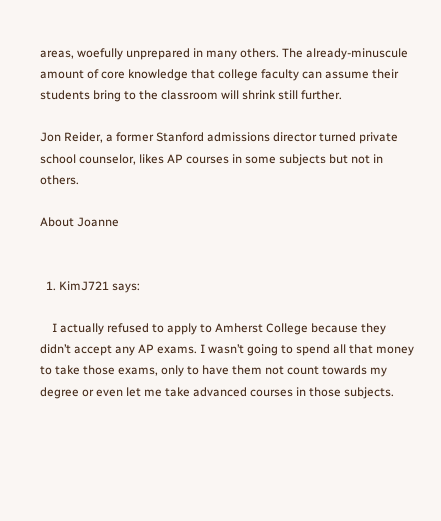areas, woefully unprepared in many others. The already-minuscule amount of core knowledge that college faculty can assume their students bring to the classroom will shrink still further.

Jon Reider, a former Stanford admissions director turned private school counselor, likes AP courses in some subjects but not in others.

About Joanne


  1. KimJ721 says:

    I actually refused to apply to Amherst College because they didn’t accept any AP exams. I wasn’t going to spend all that money to take those exams, only to have them not count towards my degree or even let me take advanced courses in those subjects.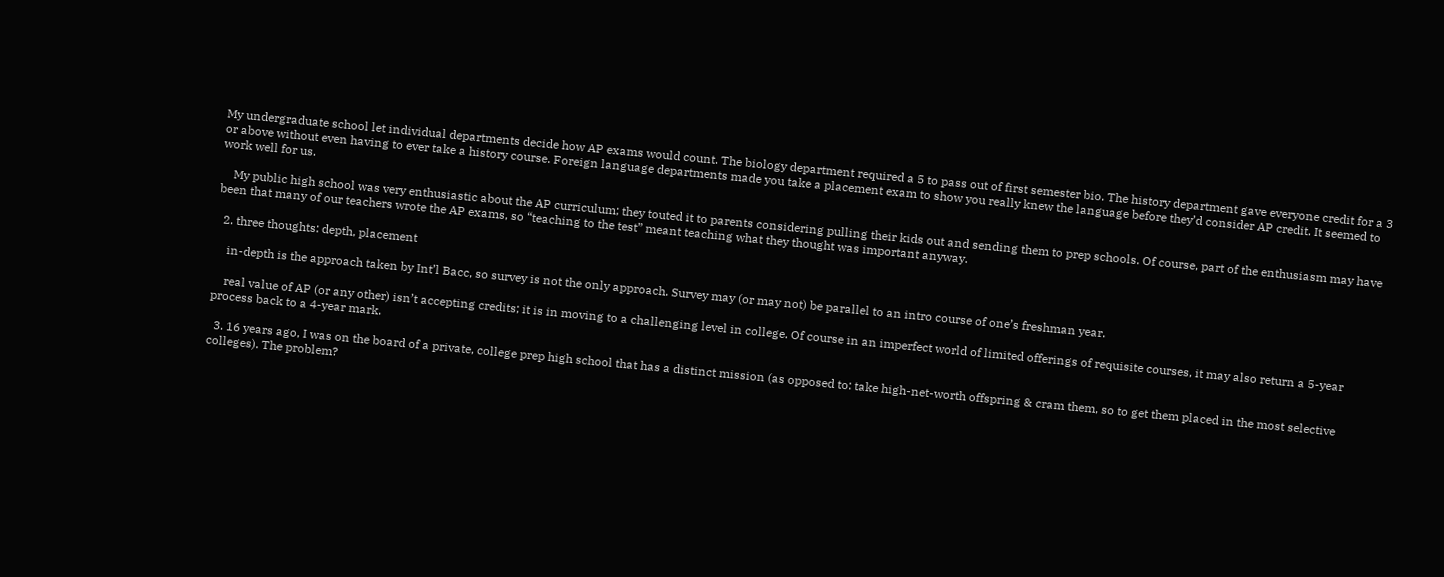My undergraduate school let individual departments decide how AP exams would count. The biology department required a 5 to pass out of first semester bio. The history department gave everyone credit for a 3 or above without even having to ever take a history course. Foreign language departments made you take a placement exam to show you really knew the language before they’d consider AP credit. It seemed to work well for us.

    My public high school was very enthusiastic about the AP curriculum; they touted it to parents considering pulling their kids out and sending them to prep schools. Of course, part of the enthusiasm may have been that many of our teachers wrote the AP exams, so “teaching to the test” meant teaching what they thought was important anyway.

  2. three thoughts: depth, placement

    in-depth is the approach taken by Int’l Bacc, so survey is not the only approach. Survey may (or may not) be parallel to an intro course of one’s freshman year.

    real value of AP (or any other) isn’t accepting credits; it is in moving to a challenging level in college. Of course in an imperfect world of limited offerings of requisite courses, it may also return a 5-year process back to a 4-year mark.

  3. 16 years ago, I was on the board of a private, college prep high school that has a distinct mission (as opposed to: take high-net-worth offspring & cram them, so to get them placed in the most selective colleges). The problem?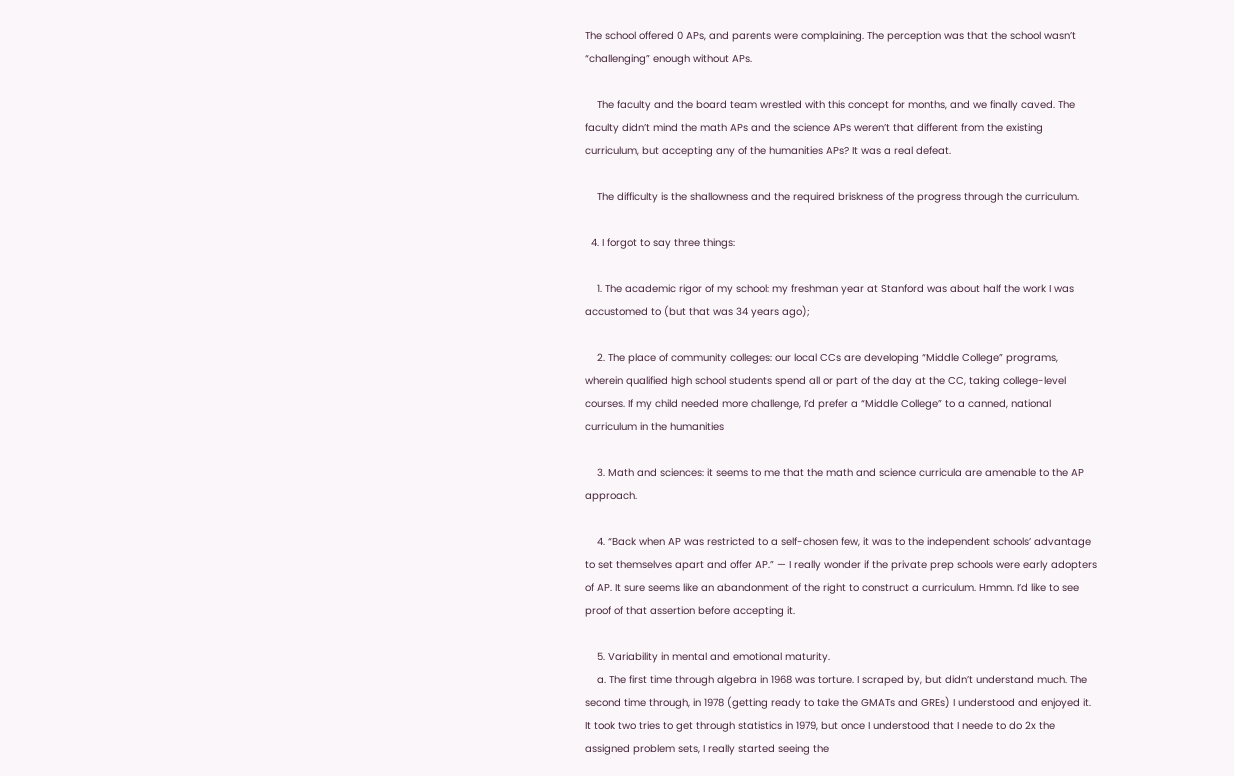The school offered 0 APs, and parents were complaining. The perception was that the school wasn’t “challenging” enough without APs.

    The faculty and the board team wrestled with this concept for months, and we finally caved. The faculty didn’t mind the math APs and the science APs weren’t that different from the existing curriculum, but accepting any of the humanities APs? It was a real defeat.

    The difficulty is the shallowness and the required briskness of the progress through the curriculum.

  4. I forgot to say three things:

    1. The academic rigor of my school: my freshman year at Stanford was about half the work I was accustomed to (but that was 34 years ago);

    2. The place of community colleges: our local CCs are developing “Middle College” programs, wherein qualified high school students spend all or part of the day at the CC, taking college-level courses. If my child needed more challenge, I’d prefer a “Middle College” to a canned, national curriculum in the humanities

    3. Math and sciences: it seems to me that the math and science curricula are amenable to the AP approach.

    4. “Back when AP was restricted to a self-chosen few, it was to the independent schools’ advantage to set themselves apart and offer AP.” — I really wonder if the private prep schools were early adopters of AP. It sure seems like an abandonment of the right to construct a curriculum. Hmmn. I’d like to see proof of that assertion before accepting it.

    5. Variability in mental and emotional maturity.
    a. The first time through algebra in 1968 was torture. I scraped by, but didn’t understand much. The second time through, in 1978 (getting ready to take the GMATs and GREs) I understood and enjoyed it. It took two tries to get through statistics in 1979, but once I understood that I neede to do 2x the assigned problem sets, I really started seeing the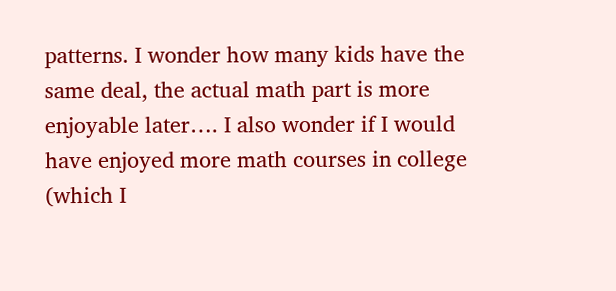patterns. I wonder how many kids have the same deal, the actual math part is more enjoyable later…. I also wonder if I would have enjoyed more math courses in college (which I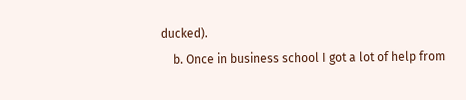ducked).
    b. Once in business school I got a lot of help from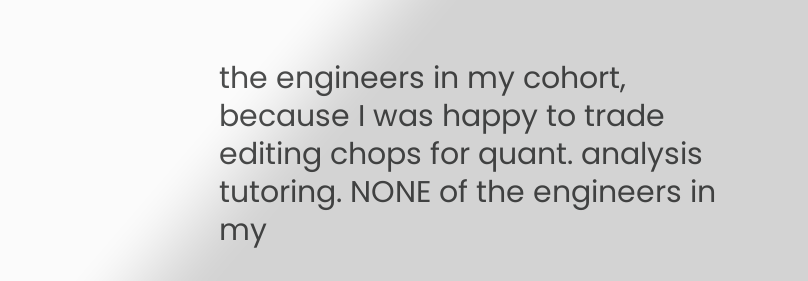the engineers in my cohort, because I was happy to trade editing chops for quant. analysis tutoring. NONE of the engineers in my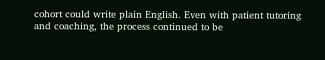cohort could write plain English. Even with patient tutoring and coaching, the process continued to be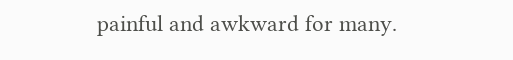painful and awkward for many.